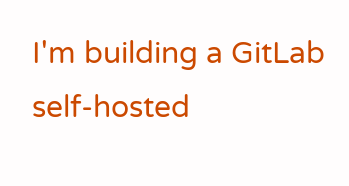I'm building a GitLab self-hosted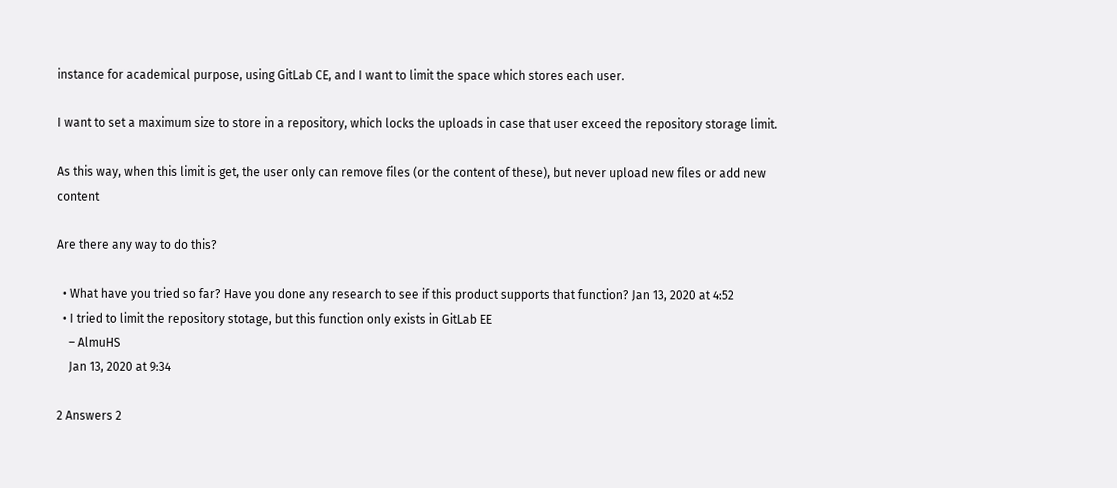instance for academical purpose, using GitLab CE, and I want to limit the space which stores each user.

I want to set a maximum size to store in a repository, which locks the uploads in case that user exceed the repository storage limit.

As this way, when this limit is get, the user only can remove files (or the content of these), but never upload new files or add new content

Are there any way to do this?

  • What have you tried so far? Have you done any research to see if this product supports that function? Jan 13, 2020 at 4:52
  • I tried to limit the repository stotage, but this function only exists in GitLab EE
    – AlmuHS
    Jan 13, 2020 at 9:34

2 Answers 2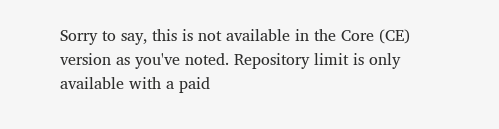Sorry to say, this is not available in the Core (CE) version as you've noted. Repository limit is only available with a paid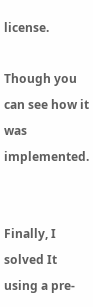license.

Though you can see how it was implemented.


Finally, I solved It using a pre-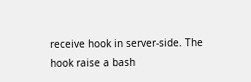receive hook in server-side. The hook raise a bash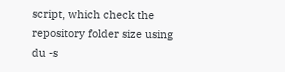script, which check the repository folder size using du -s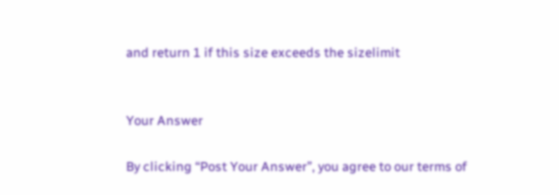and return 1 if this size exceeds the sizelimit


Your Answer

By clicking “Post Your Answer”, you agree to our terms of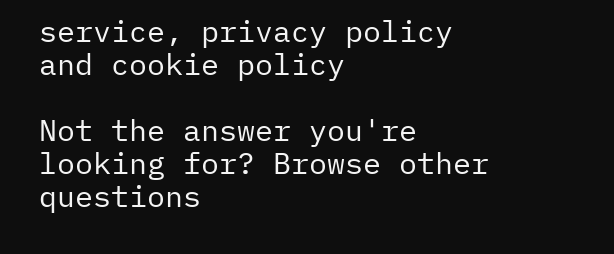service, privacy policy and cookie policy

Not the answer you're looking for? Browse other questions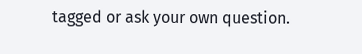tagged or ask your own question.